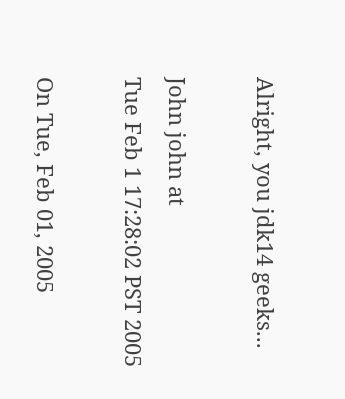Alright, you jdk14 geeks...

John john at
Tue Feb 1 17:28:02 PST 2005

On Tue, Feb 01, 2005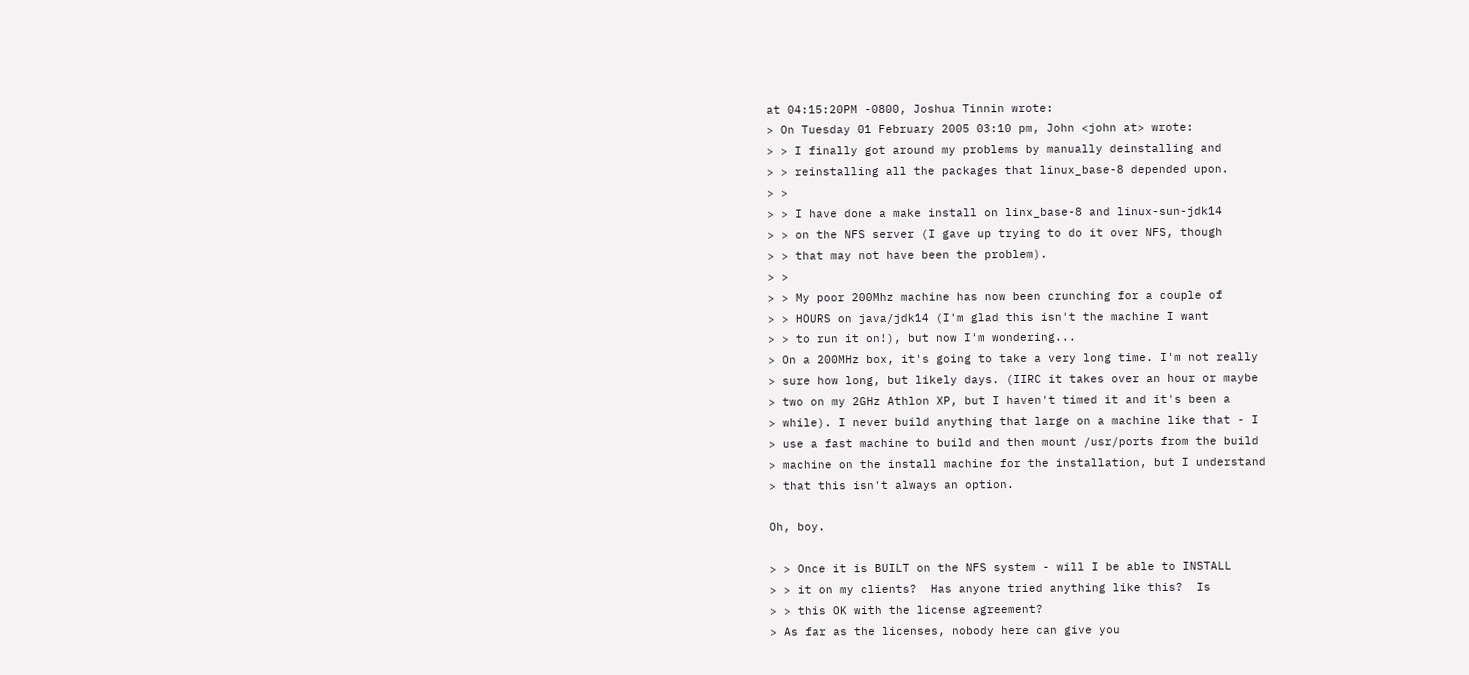at 04:15:20PM -0800, Joshua Tinnin wrote:
> On Tuesday 01 February 2005 03:10 pm, John <john at> wrote:
> > I finally got around my problems by manually deinstalling and
> > reinstalling all the packages that linux_base-8 depended upon.
> >
> > I have done a make install on linx_base-8 and linux-sun-jdk14
> > on the NFS server (I gave up trying to do it over NFS, though
> > that may not have been the problem).
> >
> > My poor 200Mhz machine has now been crunching for a couple of
> > HOURS on java/jdk14 (I'm glad this isn't the machine I want
> > to run it on!), but now I'm wondering...
> On a 200MHz box, it's going to take a very long time. I'm not really
> sure how long, but likely days. (IIRC it takes over an hour or maybe
> two on my 2GHz Athlon XP, but I haven't timed it and it's been a
> while). I never build anything that large on a machine like that - I
> use a fast machine to build and then mount /usr/ports from the build
> machine on the install machine for the installation, but I understand
> that this isn't always an option.

Oh, boy.

> > Once it is BUILT on the NFS system - will I be able to INSTALL
> > it on my clients?  Has anyone tried anything like this?  Is
> > this OK with the license agreement?
> As far as the licenses, nobody here can give you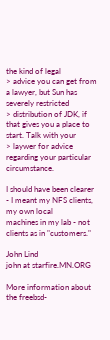the kind of legal
> advice you can get from a lawyer, but Sun has severely restricted
> distribution of JDK, if that gives you a place to start. Talk with your
> laywer for advice regarding your particular circumstance.

I should have been clearer - I meant my NFS clients, my own local
machines in my lab - not clients as in "customers."

John Lind
john at starfire.MN.ORG

More information about the freebsd-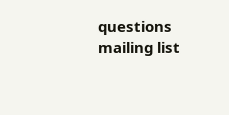questions mailing list